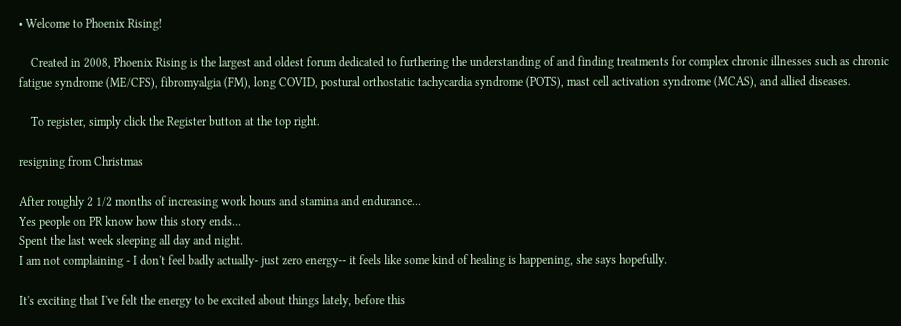• Welcome to Phoenix Rising!

    Created in 2008, Phoenix Rising is the largest and oldest forum dedicated to furthering the understanding of and finding treatments for complex chronic illnesses such as chronic fatigue syndrome (ME/CFS), fibromyalgia (FM), long COVID, postural orthostatic tachycardia syndrome (POTS), mast cell activation syndrome (MCAS), and allied diseases.

    To register, simply click the Register button at the top right.

resigning from Christmas

After roughly 2 1/2 months of increasing work hours and stamina and endurance...
Yes people on PR know how this story ends...
Spent the last week sleeping all day and night.
I am not complaining - I don't feel badly actually- just zero energy-- it feels like some kind of healing is happening, she says hopefully.

It's exciting that I've felt the energy to be excited about things lately, before this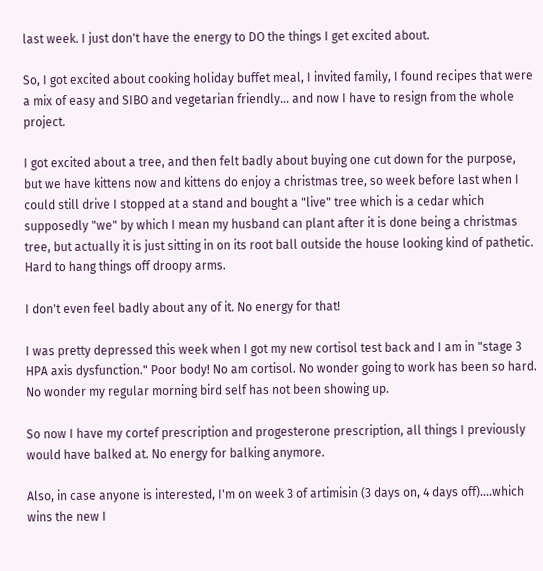last week. I just don't have the energy to DO the things I get excited about.

So, I got excited about cooking holiday buffet meal, I invited family, I found recipes that were a mix of easy and SIBO and vegetarian friendly... and now I have to resign from the whole project.

I got excited about a tree, and then felt badly about buying one cut down for the purpose, but we have kittens now and kittens do enjoy a christmas tree, so week before last when I could still drive I stopped at a stand and bought a "live" tree which is a cedar which supposedly "we" by which I mean my husband can plant after it is done being a christmas tree, but actually it is just sitting in on its root ball outside the house looking kind of pathetic. Hard to hang things off droopy arms.

I don't even feel badly about any of it. No energy for that!

I was pretty depressed this week when I got my new cortisol test back and I am in "stage 3 HPA axis dysfunction." Poor body! No am cortisol. No wonder going to work has been so hard. No wonder my regular morning bird self has not been showing up.

So now I have my cortef prescription and progesterone prescription, all things I previously would have balked at. No energy for balking anymore.

Also, in case anyone is interested, I'm on week 3 of artimisin (3 days on, 4 days off)....which wins the new I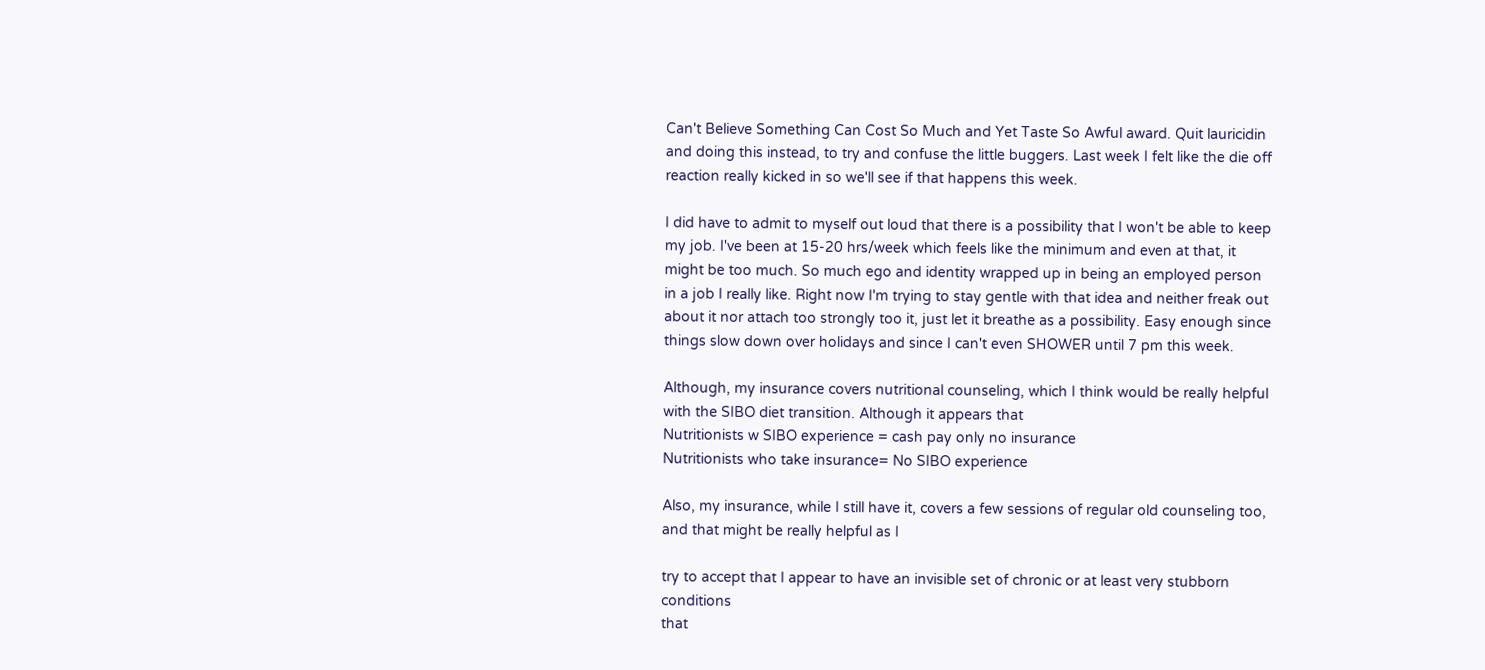Can't Believe Something Can Cost So Much and Yet Taste So Awful award. Quit lauricidin and doing this instead, to try and confuse the little buggers. Last week I felt like the die off reaction really kicked in so we'll see if that happens this week.

I did have to admit to myself out loud that there is a possibility that I won't be able to keep my job. I've been at 15-20 hrs/week which feels like the minimum and even at that, it might be too much. So much ego and identity wrapped up in being an employed person in a job I really like. Right now I'm trying to stay gentle with that idea and neither freak out about it nor attach too strongly too it, just let it breathe as a possibility. Easy enough since things slow down over holidays and since I can't even SHOWER until 7 pm this week.

Although, my insurance covers nutritional counseling, which I think would be really helpful with the SIBO diet transition. Although it appears that
Nutritionists w SIBO experience = cash pay only no insurance
Nutritionists who take insurance= No SIBO experience

Also, my insurance, while I still have it, covers a few sessions of regular old counseling too, and that might be really helpful as I

try to accept that I appear to have an invisible set of chronic or at least very stubborn conditions
that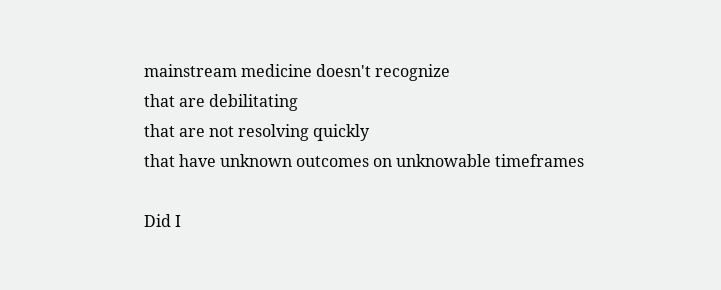mainstream medicine doesn't recognize
that are debilitating
that are not resolving quickly
that have unknown outcomes on unknowable timeframes

Did I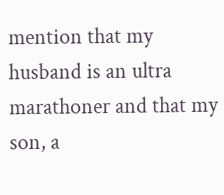mention that my husband is an ultra marathoner and that my son, a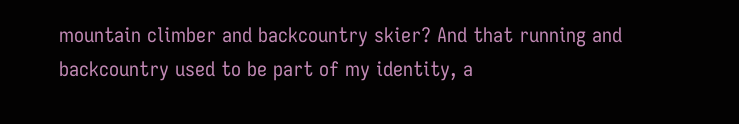mountain climber and backcountry skier? And that running and backcountry used to be part of my identity, a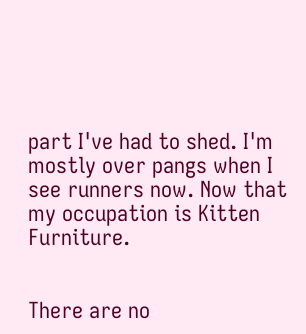part I've had to shed. I'm mostly over pangs when I see runners now. Now that my occupation is Kitten Furniture.


There are no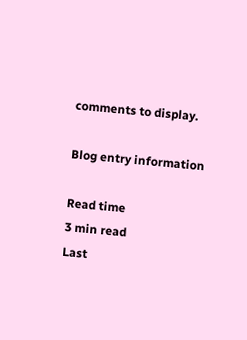comments to display.

Blog entry information

Read time
3 min read
Last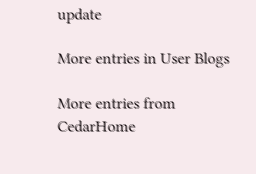update

More entries in User Blogs

More entries from CedarHome